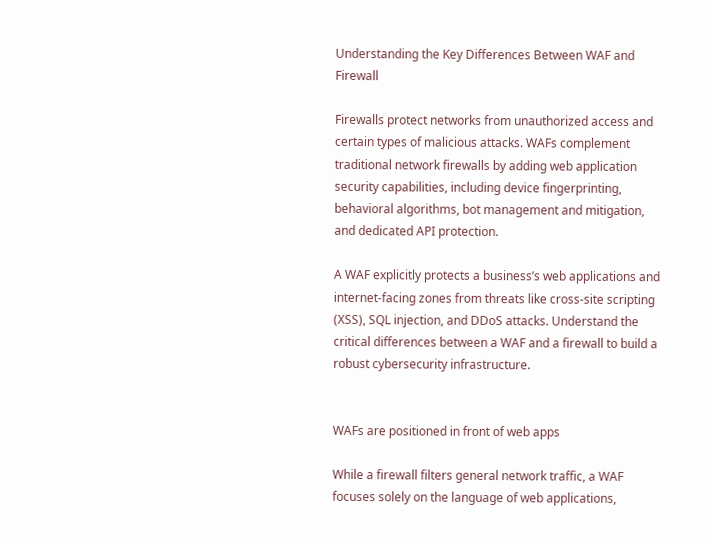Understanding the Key Differences Between WAF and Firewall

Firewalls protect networks from unauthorized access and certain types of malicious attacks. WAFs complement traditional network firewalls by adding web application security capabilities, including device fingerprinting, behavioral algorithms, bot management and mitigation, and dedicated API protection.

A WAF explicitly protects a business’s web applications and internet-facing zones from threats like cross-site scripting (XSS), SQL injection, and DDoS attacks. Understand the critical differences between a WAF and a firewall to build a robust cybersecurity infrastructure.


WAFs are positioned in front of web apps

While a firewall filters general network traffic, a WAF focuses solely on the language of web applications,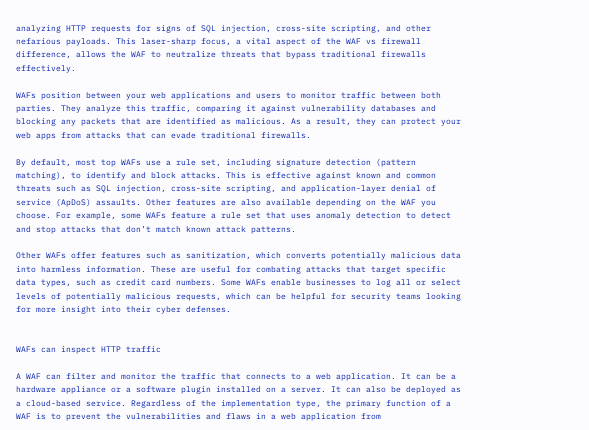analyzing HTTP requests for signs of SQL injection, cross-site scripting, and other nefarious payloads. This laser-sharp focus, a vital aspect of the WAF vs firewall difference, allows the WAF to neutralize threats that bypass traditional firewalls effectively.

WAFs position between your web applications and users to monitor traffic between both parties. They analyze this traffic, comparing it against vulnerability databases and blocking any packets that are identified as malicious. As a result, they can protect your web apps from attacks that can evade traditional firewalls.

By default, most top WAFs use a rule set, including signature detection (pattern matching), to identify and block attacks. This is effective against known and common threats such as SQL injection, cross-site scripting, and application-layer denial of service (ApDoS) assaults. Other features are also available depending on the WAF you choose. For example, some WAFs feature a rule set that uses anomaly detection to detect and stop attacks that don’t match known attack patterns.

Other WAFs offer features such as sanitization, which converts potentially malicious data into harmless information. These are useful for combating attacks that target specific data types, such as credit card numbers. Some WAFs enable businesses to log all or select levels of potentially malicious requests, which can be helpful for security teams looking for more insight into their cyber defenses.


WAFs can inspect HTTP traffic

A WAF can filter and monitor the traffic that connects to a web application. It can be a hardware appliance or a software plugin installed on a server. It can also be deployed as a cloud-based service. Regardless of the implementation type, the primary function of a WAF is to prevent the vulnerabilities and flaws in a web application from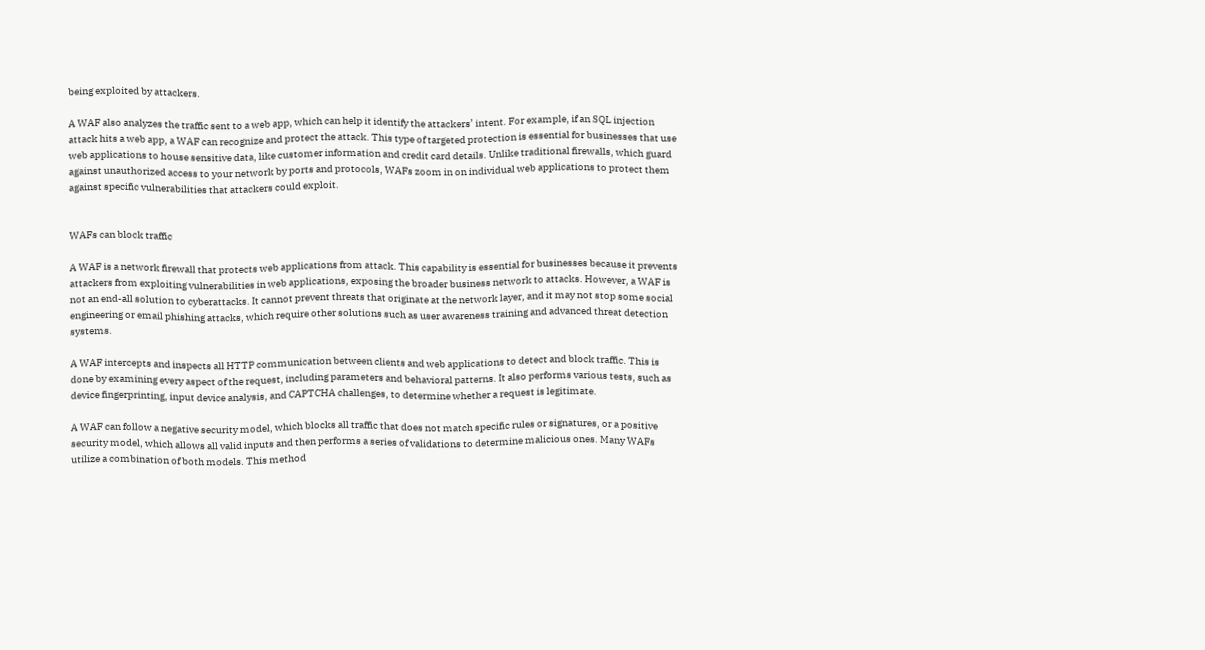being exploited by attackers.

A WAF also analyzes the traffic sent to a web app, which can help it identify the attackers’ intent. For example, if an SQL injection attack hits a web app, a WAF can recognize and protect the attack. This type of targeted protection is essential for businesses that use web applications to house sensitive data, like customer information and credit card details. Unlike traditional firewalls, which guard against unauthorized access to your network by ports and protocols, WAFs zoom in on individual web applications to protect them against specific vulnerabilities that attackers could exploit.


WAFs can block traffic

A WAF is a network firewall that protects web applications from attack. This capability is essential for businesses because it prevents attackers from exploiting vulnerabilities in web applications, exposing the broader business network to attacks. However, a WAF is not an end-all solution to cyberattacks. It cannot prevent threats that originate at the network layer, and it may not stop some social engineering or email phishing attacks, which require other solutions such as user awareness training and advanced threat detection systems.

A WAF intercepts and inspects all HTTP communication between clients and web applications to detect and block traffic. This is done by examining every aspect of the request, including parameters and behavioral patterns. It also performs various tests, such as device fingerprinting, input device analysis, and CAPTCHA challenges, to determine whether a request is legitimate.

A WAF can follow a negative security model, which blocks all traffic that does not match specific rules or signatures, or a positive security model, which allows all valid inputs and then performs a series of validations to determine malicious ones. Many WAFs utilize a combination of both models. This method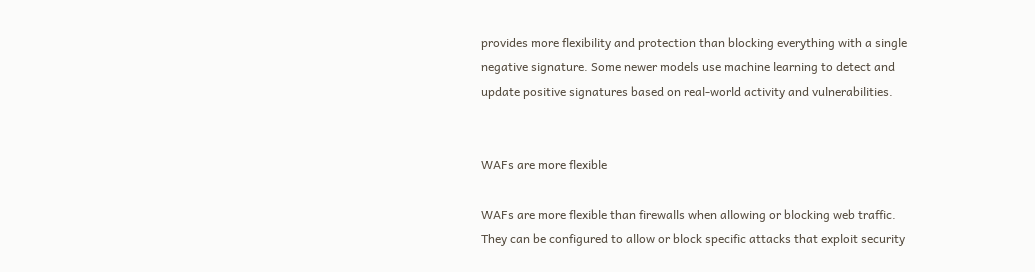provides more flexibility and protection than blocking everything with a single negative signature. Some newer models use machine learning to detect and update positive signatures based on real-world activity and vulnerabilities.


WAFs are more flexible

WAFs are more flexible than firewalls when allowing or blocking web traffic. They can be configured to allow or block specific attacks that exploit security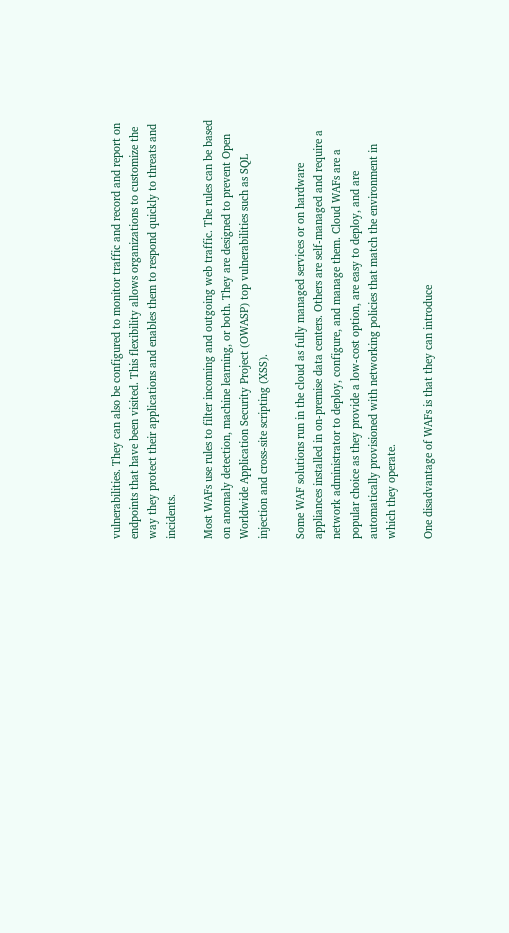vulnerabilities. They can also be configured to monitor traffic and record and report on endpoints that have been visited. This flexibility allows organizations to customize the way they protect their applications and enables them to respond quickly to threats and incidents.

Most WAFs use rules to filter incoming and outgoing web traffic. The rules can be based on anomaly detection, machine learning, or both. They are designed to prevent Open Worldwide Application Security Project (OWASP) top vulnerabilities such as SQL injection and cross-site scripting (XSS).

Some WAF solutions run in the cloud as fully managed services or on hardware appliances installed in on-premise data centers. Others are self-managed and require a network administrator to deploy, configure, and manage them. Cloud WAFs are a popular choice as they provide a low-cost option, are easy to deploy, and are automatically provisioned with networking policies that match the environment in which they operate.

One disadvantage of WAFs is that they can introduce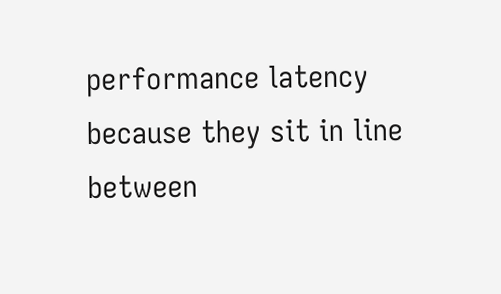performance latency because they sit in line between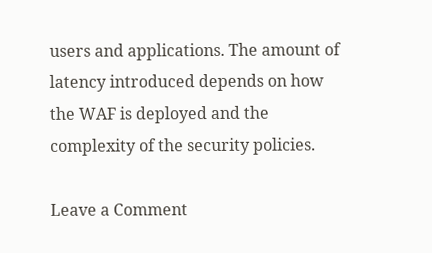users and applications. The amount of latency introduced depends on how the WAF is deployed and the complexity of the security policies.

Leave a Comment